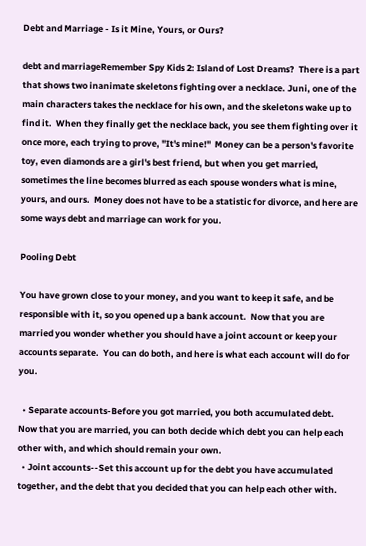Debt and Marriage - Is it Mine, Yours, or Ours?

debt and marriageRemember Spy Kids 2: Island of Lost Dreams?  There is a part that shows two inanimate skeletons fighting over a necklace. Juni, one of the main characters takes the necklace for his own, and the skeletons wake up to find it.  When they finally get the necklace back, you see them fighting over it once more, each trying to prove, "It's mine!"  Money can be a person's favorite toy, even diamonds are a girl's best friend, but when you get married, sometimes the line becomes blurred as each spouse wonders what is mine, yours, and ours.  Money does not have to be a statistic for divorce, and here are some ways debt and marriage can work for you.

Pooling Debt

You have grown close to your money, and you want to keep it safe, and be responsible with it, so you opened up a bank account.  Now that you are married you wonder whether you should have a joint account or keep your accounts separate.  You can do both, and here is what each account will do for you.

  • Separate accounts-Before you got married, you both accumulated debt.  Now that you are married, you can both decide which debt you can help each other with, and which should remain your own.
  • Joint accounts--Set this account up for the debt you have accumulated together, and the debt that you decided that you can help each other with.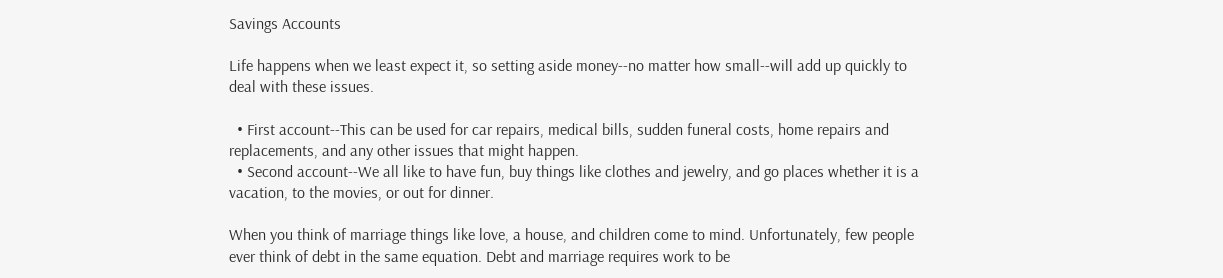Savings Accounts

Life happens when we least expect it, so setting aside money--no matter how small--will add up quickly to deal with these issues.

  • First account--This can be used for car repairs, medical bills, sudden funeral costs, home repairs and replacements, and any other issues that might happen.
  • Second account--We all like to have fun, buy things like clothes and jewelry, and go places whether it is a vacation, to the movies, or out for dinner.

When you think of marriage things like love, a house, and children come to mind. Unfortunately, few people ever think of debt in the same equation. Debt and marriage requires work to be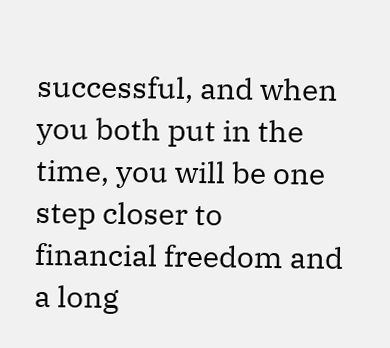successful, and when you both put in the time, you will be one step closer to financial freedom and a long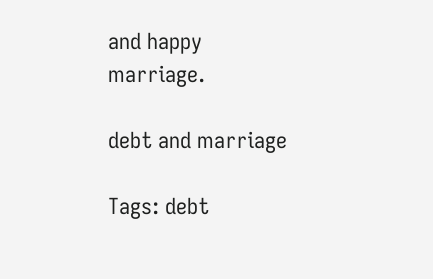and happy marriage.

debt and marriage

Tags: debt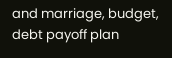and marriage, budget, debt payoff plan